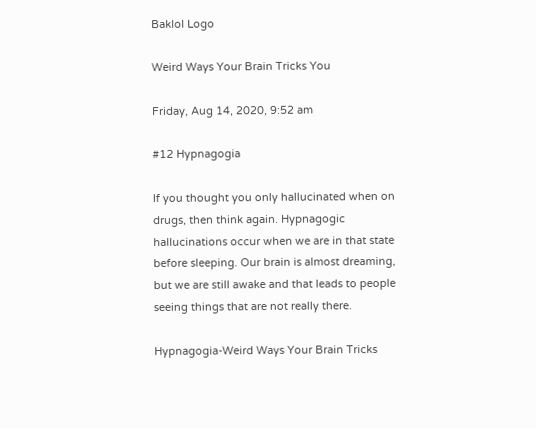Baklol Logo

Weird Ways Your Brain Tricks You

Friday, Aug 14, 2020, 9:52 am

#12 Hypnagogia

If you thought you only hallucinated when on drugs, then think again. Hypnagogic hallucinations occur when we are in that state before sleeping. Our brain is almost dreaming, but we are still awake and that leads to people seeing things that are not really there.

Hypnagogia-Weird Ways Your Brain Tricks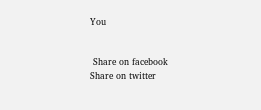You


 Share on facebook
Share on twitter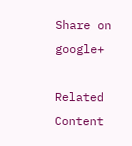Share on google+

Related Content